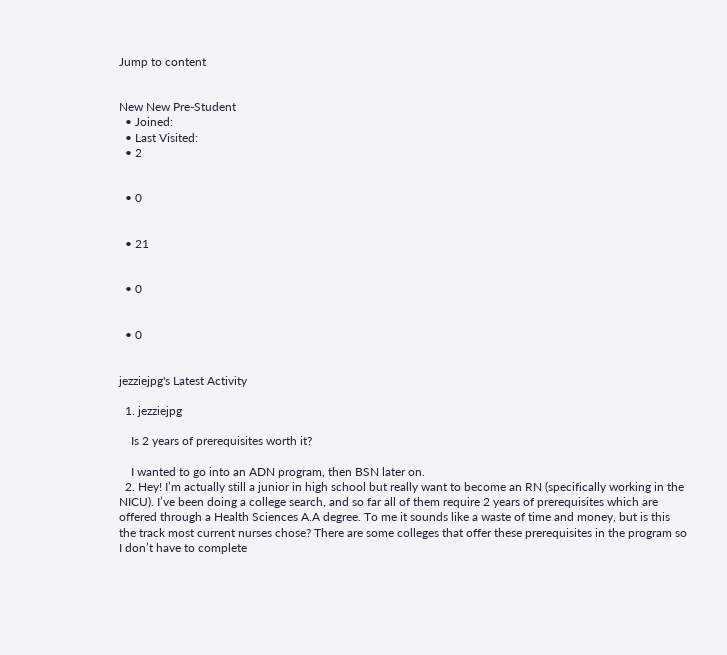Jump to content


New New Pre-Student
  • Joined:
  • Last Visited:
  • 2


  • 0


  • 21


  • 0


  • 0


jezziejpg's Latest Activity

  1. jezziejpg

    Is 2 years of prerequisites worth it?

    I wanted to go into an ADN program, then BSN later on.
  2. Hey! I’m actually still a junior in high school but really want to become an RN (specifically working in the NICU). I’ve been doing a college search, and so far all of them require 2 years of prerequisites which are offered through a Health Sciences A.A degree. To me it sounds like a waste of time and money, but is this the track most current nurses chose? There are some colleges that offer these prerequisites in the program so I don’t have to complete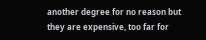another degree for no reason but they are expensive, too far for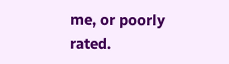me, or poorly rated.